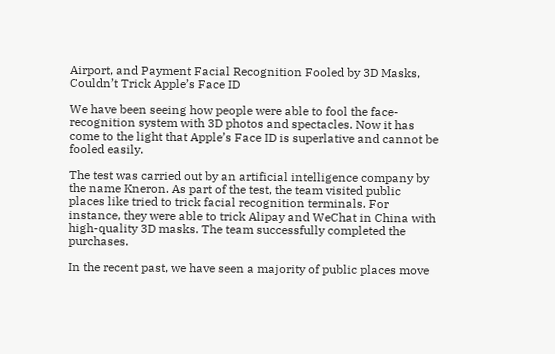Airport, and Payment Facial Recognition Fooled by 3D Masks, Couldn’t Trick Apple’s Face ID

We have been seeing how people were able to fool the face-recognition system with 3D photos and spectacles. Now it has come to the light that Apple’s Face ID is superlative and cannot be fooled easily.

The test was carried out by an artificial intelligence company by the name Kneron. As part of the test, the team visited public places like tried to trick facial recognition terminals. For instance, they were able to trick Alipay and WeChat in China with high-quality 3D masks. The team successfully completed the purchases.

In the recent past, we have seen a majority of public places move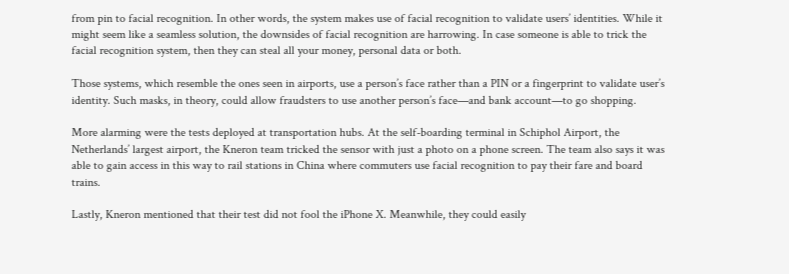from pin to facial recognition. In other words, the system makes use of facial recognition to validate users’ identities. While it might seem like a seamless solution, the downsides of facial recognition are harrowing. In case someone is able to trick the facial recognition system, then they can steal all your money, personal data or both.

Those systems, which resemble the ones seen in airports, use a person’s face rather than a PIN or a fingerprint to validate user’s identity. Such masks, in theory, could allow fraudsters to use another person’s face—and bank account—to go shopping.

More alarming were the tests deployed at transportation hubs. At the self-boarding terminal in Schiphol Airport, the Netherlands’ largest airport, the Kneron team tricked the sensor with just a photo on a phone screen. The team also says it was able to gain access in this way to rail stations in China where commuters use facial recognition to pay their fare and board trains.

Lastly, Kneron mentioned that their test did not fool the iPhone X. Meanwhile, they could easily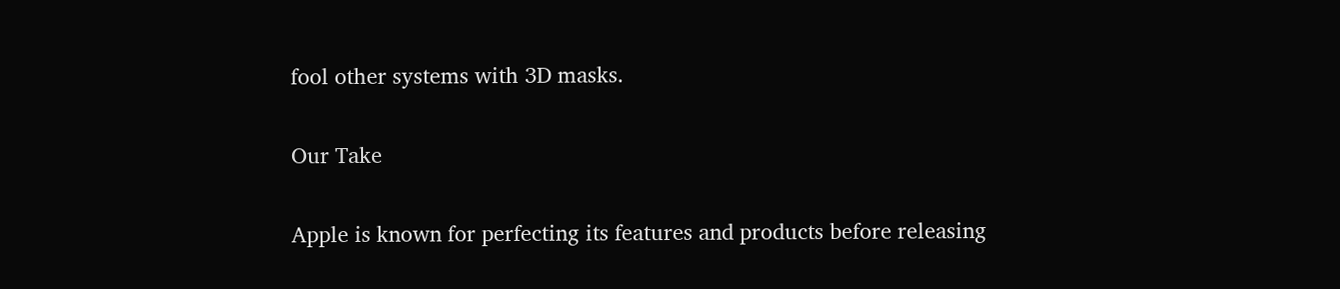fool other systems with 3D masks.

Our Take

Apple is known for perfecting its features and products before releasing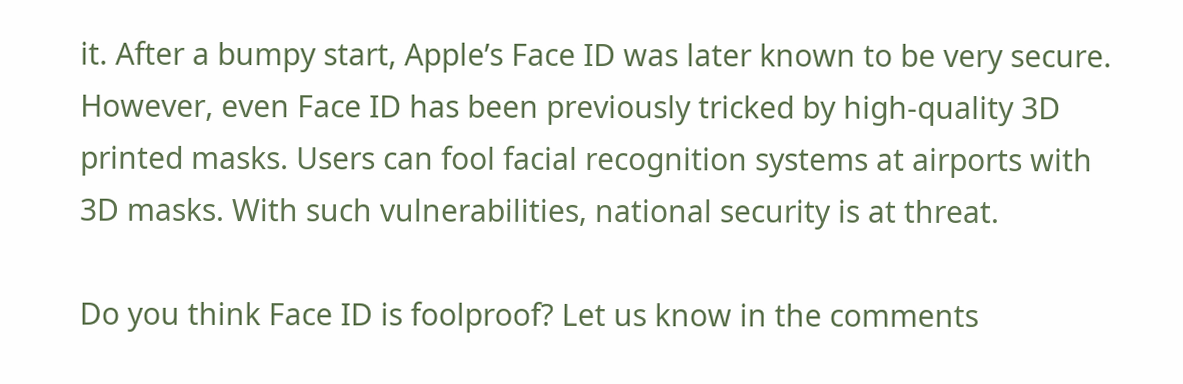it. After a bumpy start, Apple’s Face ID was later known to be very secure. However, even Face ID has been previously tricked by high-quality 3D printed masks. Users can fool facial recognition systems at airports with 3D masks. With such vulnerabilities, national security is at threat.

Do you think Face ID is foolproof? Let us know in the comments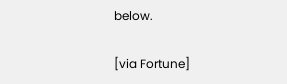below.

[via Fortune]